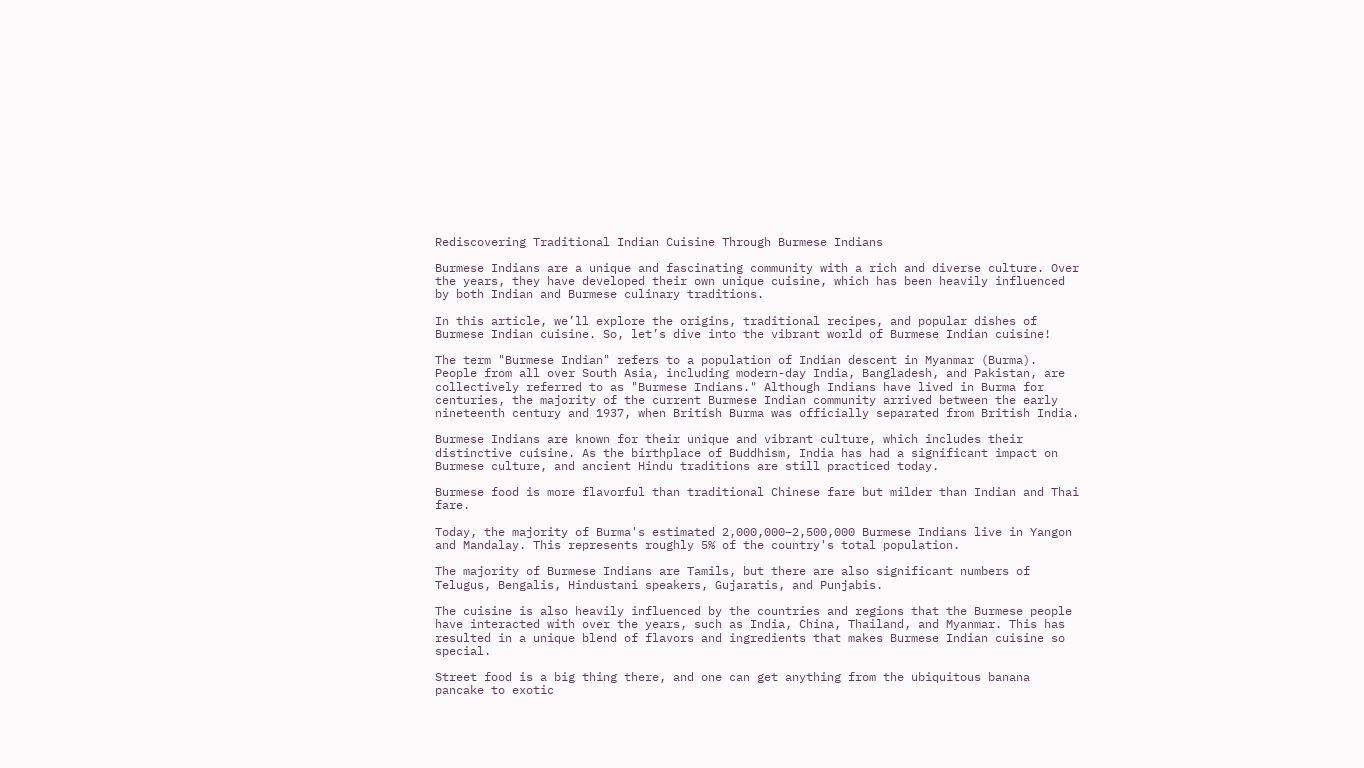Rediscovering Traditional Indian Cuisine Through Burmese Indians

Burmese Indians are a unique and fascinating community with a rich and diverse culture. Over the years, they have developed their own unique cuisine, which has been heavily influenced by both Indian and Burmese culinary traditions.

In this article, we’ll explore the origins, traditional recipes, and popular dishes of Burmese Indian cuisine. So, let’s dive into the vibrant world of Burmese Indian cuisine!

The term "Burmese Indian" refers to a population of Indian descent in Myanmar (Burma). People from all over South Asia, including modern-day India, Bangladesh, and Pakistan, are collectively referred to as "Burmese Indians." Although Indians have lived in Burma for centuries, the majority of the current Burmese Indian community arrived between the early nineteenth century and 1937, when British Burma was officially separated from British India.

Burmese Indians are known for their unique and vibrant culture, which includes their distinctive cuisine. As the birthplace of Buddhism, India has had a significant impact on Burmese culture, and ancient Hindu traditions are still practiced today.

Burmese food is more flavorful than traditional Chinese fare but milder than Indian and Thai fare.

Today, the majority of Burma's estimated 2,000,000–2,500,000 Burmese Indians live in Yangon and Mandalay. This represents roughly 5% of the country's total population.

The majority of Burmese Indians are Tamils, but there are also significant numbers of Telugus, Bengalis, Hindustani speakers, Gujaratis, and Punjabis.

The cuisine is also heavily influenced by the countries and regions that the Burmese people have interacted with over the years, such as India, China, Thailand, and Myanmar. This has resulted in a unique blend of flavors and ingredients that makes Burmese Indian cuisine so special.

Street food is a big thing there, and one can get anything from the ubiquitous banana pancake to exotic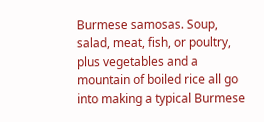Burmese samosas. Soup, salad, meat, fish, or poultry, plus vegetables and a mountain of boiled rice all go into making a typical Burmese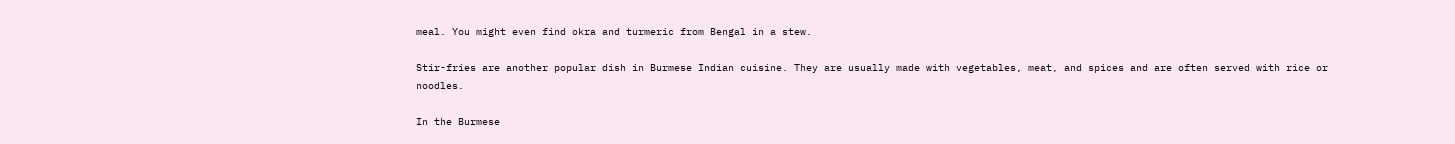meal. You might even find okra and turmeric from Bengal in a stew.

Stir-fries are another popular dish in Burmese Indian cuisine. They are usually made with vegetables, meat, and spices and are often served with rice or noodles.

In the Burmese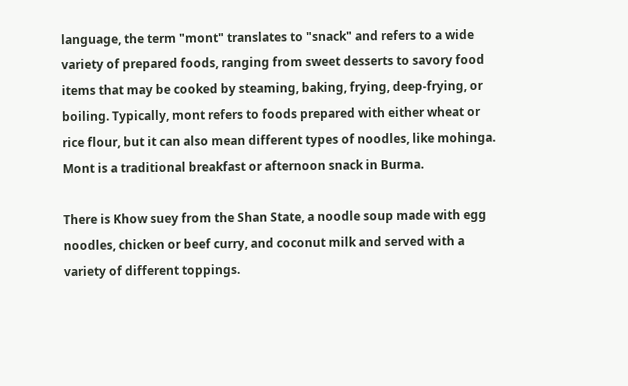language, the term "mont" translates to "snack" and refers to a wide variety of prepared foods, ranging from sweet desserts to savory food items that may be cooked by steaming, baking, frying, deep-frying, or boiling. Typically, mont refers to foods prepared with either wheat or rice flour, but it can also mean different types of noodles, like mohinga. Mont is a traditional breakfast or afternoon snack in Burma.

There is Khow suey from the Shan State, a noodle soup made with egg noodles, chicken or beef curry, and coconut milk and served with a variety of different toppings.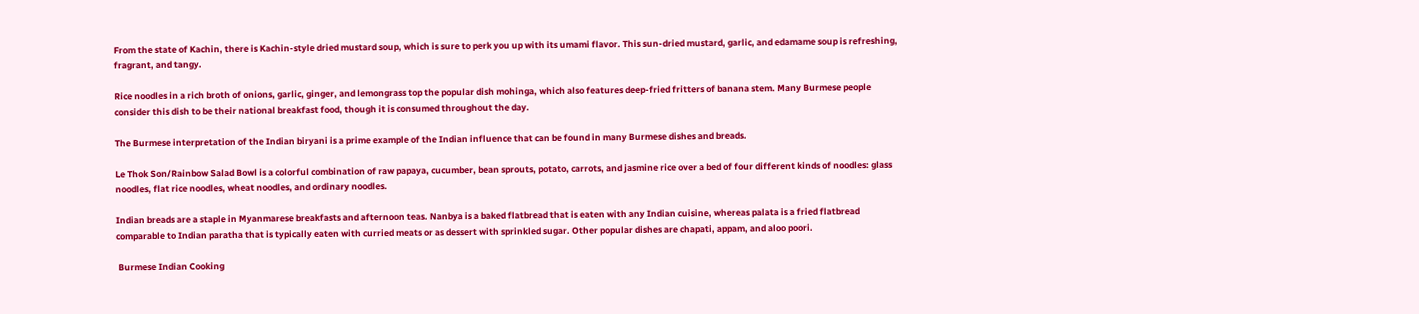From the state of Kachin, there is Kachin-style dried mustard soup, which is sure to perk you up with its umami flavor. This sun-dried mustard, garlic, and edamame soup is refreshing, fragrant, and tangy.

Rice noodles in a rich broth of onions, garlic, ginger, and lemongrass top the popular dish mohinga, which also features deep-fried fritters of banana stem. Many Burmese people consider this dish to be their national breakfast food, though it is consumed throughout the day.

The Burmese interpretation of the Indian biryani is a prime example of the Indian influence that can be found in many Burmese dishes and breads.

Le Thok Son/Rainbow Salad Bowl is a colorful combination of raw papaya, cucumber, bean sprouts, potato, carrots, and jasmine rice over a bed of four different kinds of noodles: glass noodles, flat rice noodles, wheat noodles, and ordinary noodles.

Indian breads are a staple in Myanmarese breakfasts and afternoon teas. Nanbya is a baked flatbread that is eaten with any Indian cuisine, whereas palata is a fried flatbread comparable to Indian paratha that is typically eaten with curried meats or as dessert with sprinkled sugar. Other popular dishes are chapati, appam, and aloo poori.

 Burmese Indian Cooking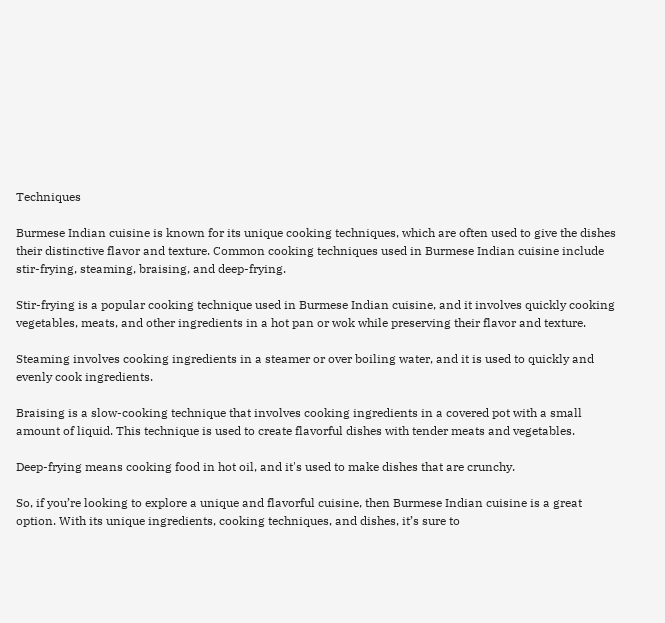Techniques

Burmese Indian cuisine is known for its unique cooking techniques, which are often used to give the dishes their distinctive flavor and texture. Common cooking techniques used in Burmese Indian cuisine include stir-frying, steaming, braising, and deep-frying.

Stir-frying is a popular cooking technique used in Burmese Indian cuisine, and it involves quickly cooking vegetables, meats, and other ingredients in a hot pan or wok while preserving their flavor and texture.

Steaming involves cooking ingredients in a steamer or over boiling water, and it is used to quickly and evenly cook ingredients.

Braising is a slow-cooking technique that involves cooking ingredients in a covered pot with a small amount of liquid. This technique is used to create flavorful dishes with tender meats and vegetables.

Deep-frying means cooking food in hot oil, and it's used to make dishes that are crunchy.

So, if you’re looking to explore a unique and flavorful cuisine, then Burmese Indian cuisine is a great option. With its unique ingredients, cooking techniques, and dishes, it’s sure to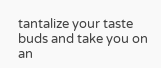tantalize your taste buds and take you on an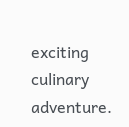exciting culinary adventure.